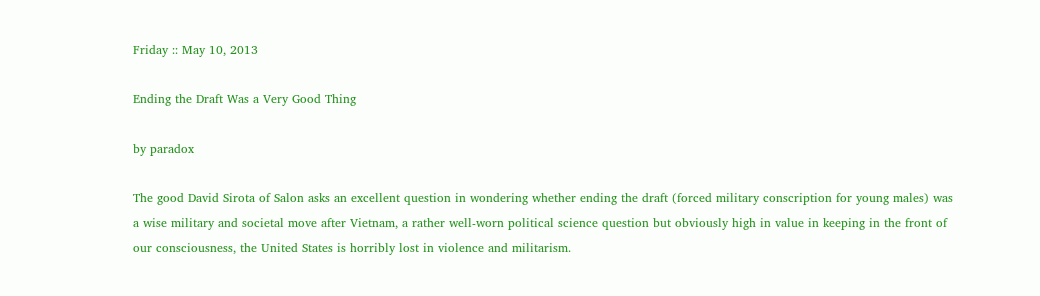Friday :: May 10, 2013

Ending the Draft Was a Very Good Thing

by paradox

The good David Sirota of Salon asks an excellent question in wondering whether ending the draft (forced military conscription for young males) was a wise military and societal move after Vietnam, a rather well-worn political science question but obviously high in value in keeping in the front of our consciousness, the United States is horribly lost in violence and militarism.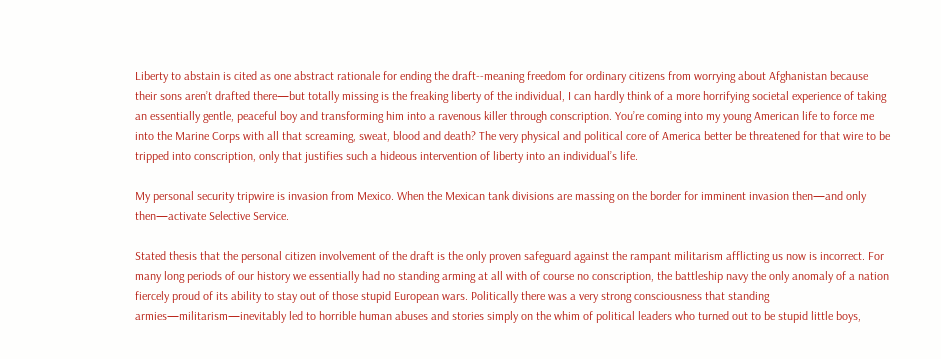Liberty to abstain is cited as one abstract rationale for ending the draft--meaning freedom for ordinary citizens from worrying about Afghanistan because their sons aren’t drafted there—but totally missing is the freaking liberty of the individual, I can hardly think of a more horrifying societal experience of taking an essentially gentle, peaceful boy and transforming him into a ravenous killer through conscription. You’re coming into my young American life to force me into the Marine Corps with all that screaming, sweat, blood and death? The very physical and political core of America better be threatened for that wire to be tripped into conscription, only that justifies such a hideous intervention of liberty into an individual’s life.

My personal security tripwire is invasion from Mexico. When the Mexican tank divisions are massing on the border for imminent invasion then—and only then—activate Selective Service.

Stated thesis that the personal citizen involvement of the draft is the only proven safeguard against the rampant militarism afflicting us now is incorrect. For many long periods of our history we essentially had no standing arming at all with of course no conscription, the battleship navy the only anomaly of a nation fiercely proud of its ability to stay out of those stupid European wars. Politically there was a very strong consciousness that standing armies—militarism—inevitably led to horrible human abuses and stories simply on the whim of political leaders who turned out to be stupid little boys,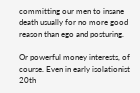committing our men to insane death usually for no more good reason than ego and posturing.

Or powerful money interests, of course. Even in early isolationist 20th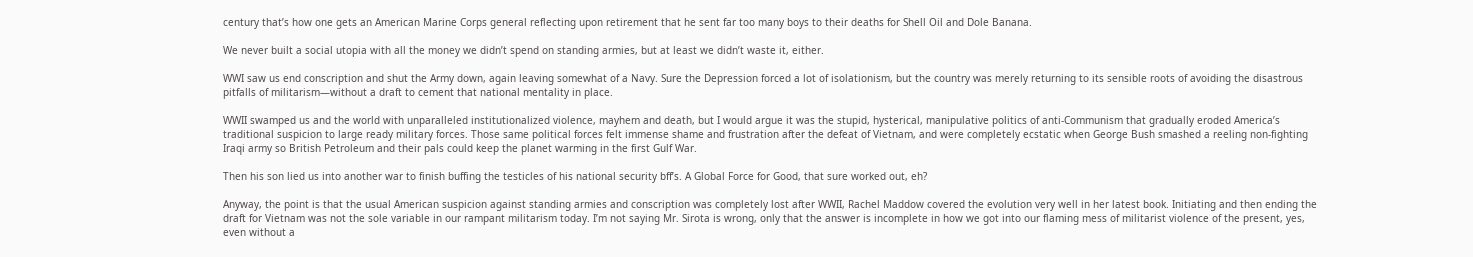century that’s how one gets an American Marine Corps general reflecting upon retirement that he sent far too many boys to their deaths for Shell Oil and Dole Banana.

We never built a social utopia with all the money we didn’t spend on standing armies, but at least we didn’t waste it, either.

WWI saw us end conscription and shut the Army down, again leaving somewhat of a Navy. Sure the Depression forced a lot of isolationism, but the country was merely returning to its sensible roots of avoiding the disastrous pitfalls of militarism—without a draft to cement that national mentality in place.

WWII swamped us and the world with unparalleled institutionalized violence, mayhem and death, but I would argue it was the stupid, hysterical, manipulative politics of anti-Communism that gradually eroded America’s traditional suspicion to large ready military forces. Those same political forces felt immense shame and frustration after the defeat of Vietnam, and were completely ecstatic when George Bush smashed a reeling non-fighting Iraqi army so British Petroleum and their pals could keep the planet warming in the first Gulf War.

Then his son lied us into another war to finish buffing the testicles of his national security bff’s. A Global Force for Good, that sure worked out, eh?

Anyway, the point is that the usual American suspicion against standing armies and conscription was completely lost after WWII, Rachel Maddow covered the evolution very well in her latest book. Initiating and then ending the draft for Vietnam was not the sole variable in our rampant militarism today. I’m not saying Mr. Sirota is wrong, only that the answer is incomplete in how we got into our flaming mess of militarist violence of the present, yes, even without a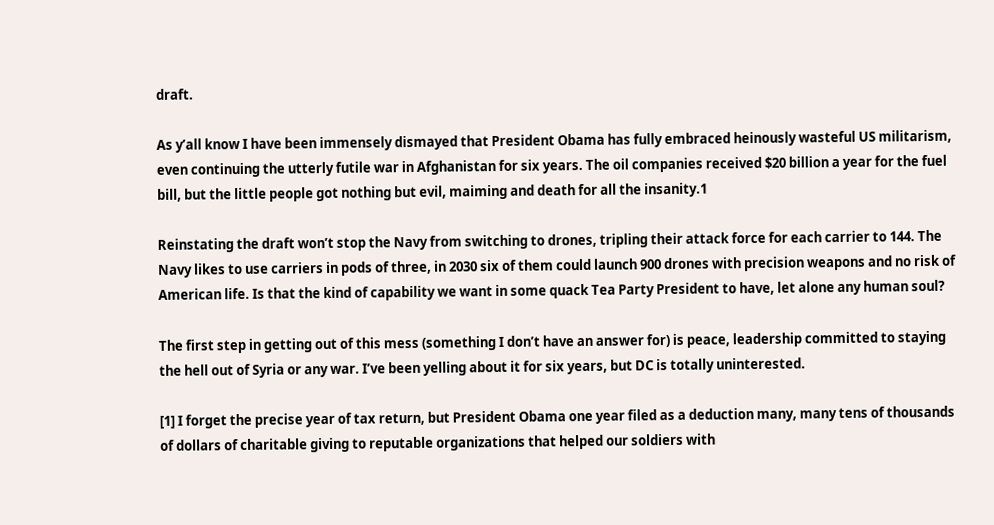draft.

As y’all know I have been immensely dismayed that President Obama has fully embraced heinously wasteful US militarism, even continuing the utterly futile war in Afghanistan for six years. The oil companies received $20 billion a year for the fuel bill, but the little people got nothing but evil, maiming and death for all the insanity.1

Reinstating the draft won’t stop the Navy from switching to drones, tripling their attack force for each carrier to 144. The Navy likes to use carriers in pods of three, in 2030 six of them could launch 900 drones with precision weapons and no risk of American life. Is that the kind of capability we want in some quack Tea Party President to have, let alone any human soul?

The first step in getting out of this mess (something I don’t have an answer for) is peace, leadership committed to staying the hell out of Syria or any war. I’ve been yelling about it for six years, but DC is totally uninterested.

[1] I forget the precise year of tax return, but President Obama one year filed as a deduction many, many tens of thousands of dollars of charitable giving to reputable organizations that helped our soldiers with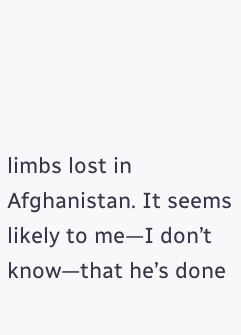limbs lost in Afghanistan. It seems likely to me—I don’t know—that he’s done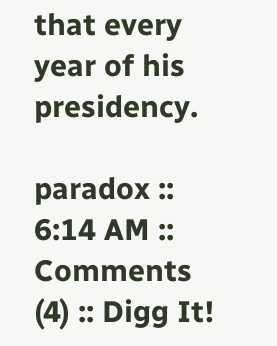that every year of his presidency.

paradox :: 6:14 AM :: Comments (4) :: Digg It!